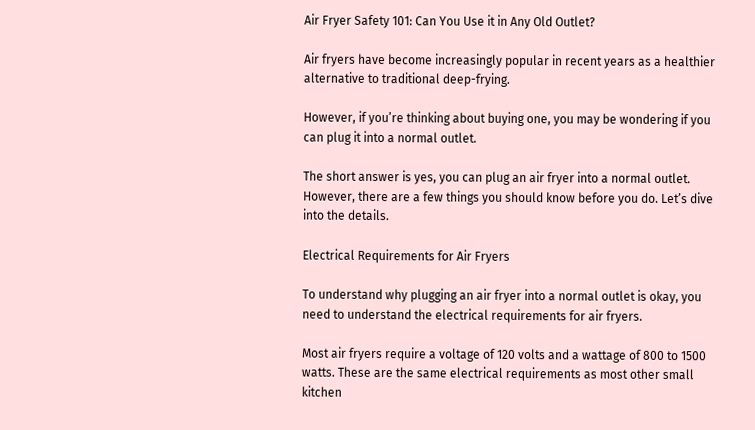Air Fryer Safety 101: Can You Use it in Any Old Outlet?

Air fryers have become increasingly popular in recent years as a healthier alternative to traditional deep-frying.

However, if you’re thinking about buying one, you may be wondering if you can plug it into a normal outlet.

The short answer is yes, you can plug an air fryer into a normal outlet. However, there are a few things you should know before you do. Let’s dive into the details.

Electrical Requirements for Air Fryers

To understand why plugging an air fryer into a normal outlet is okay, you need to understand the electrical requirements for air fryers.

Most air fryers require a voltage of 120 volts and a wattage of 800 to 1500 watts. These are the same electrical requirements as most other small kitchen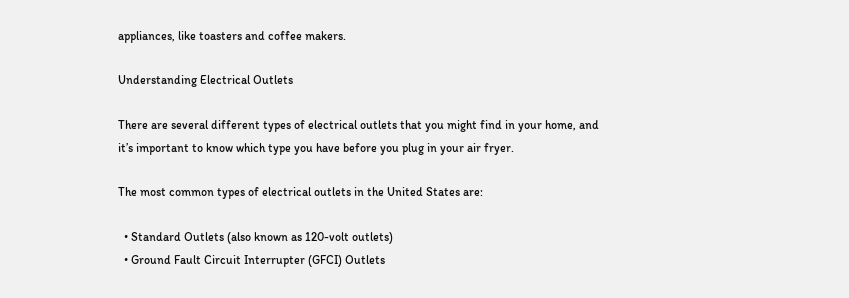appliances, like toasters and coffee makers.

Understanding Electrical Outlets

There are several different types of electrical outlets that you might find in your home, and it’s important to know which type you have before you plug in your air fryer.

The most common types of electrical outlets in the United States are:

  • Standard Outlets (also known as 120-volt outlets)
  • Ground Fault Circuit Interrupter (GFCI) Outlets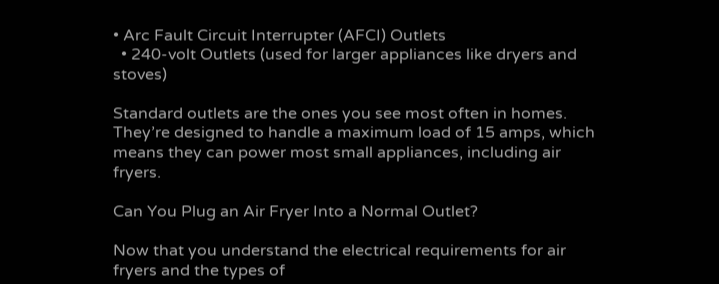• Arc Fault Circuit Interrupter (AFCI) Outlets
  • 240-volt Outlets (used for larger appliances like dryers and stoves)

Standard outlets are the ones you see most often in homes. They’re designed to handle a maximum load of 15 amps, which means they can power most small appliances, including air fryers.

Can You Plug an Air Fryer Into a Normal Outlet?

Now that you understand the electrical requirements for air fryers and the types of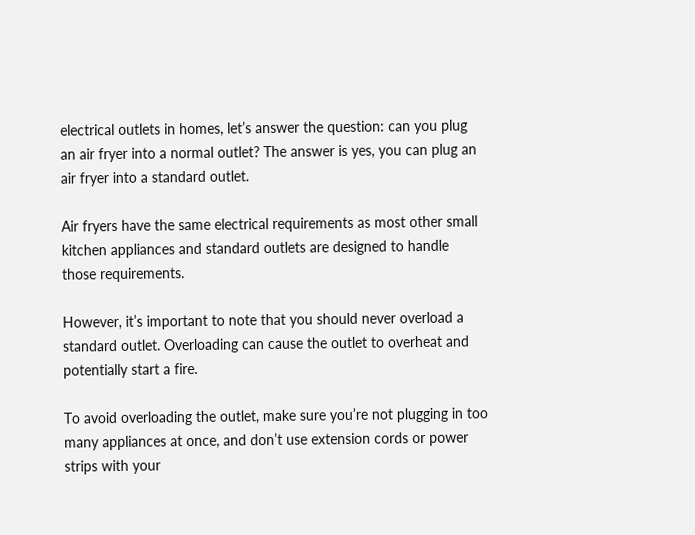electrical outlets in homes, let’s answer the question: can you plug an air fryer into a normal outlet? The answer is yes, you can plug an air fryer into a standard outlet.

Air fryers have the same electrical requirements as most other small kitchen appliances and standard outlets are designed to handle those requirements.

However, it’s important to note that you should never overload a standard outlet. Overloading can cause the outlet to overheat and potentially start a fire.

To avoid overloading the outlet, make sure you’re not plugging in too many appliances at once, and don’t use extension cords or power strips with your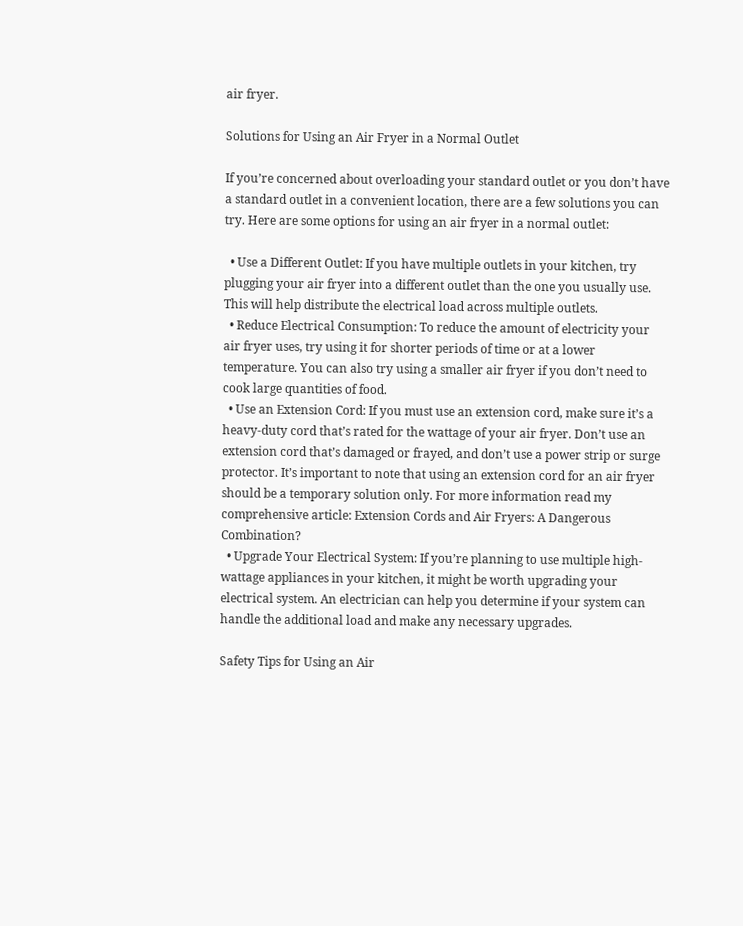air fryer.

Solutions for Using an Air Fryer in a Normal Outlet

If you’re concerned about overloading your standard outlet or you don’t have a standard outlet in a convenient location, there are a few solutions you can try. Here are some options for using an air fryer in a normal outlet:

  • Use a Different Outlet: If you have multiple outlets in your kitchen, try plugging your air fryer into a different outlet than the one you usually use. This will help distribute the electrical load across multiple outlets.
  • Reduce Electrical Consumption: To reduce the amount of electricity your air fryer uses, try using it for shorter periods of time or at a lower temperature. You can also try using a smaller air fryer if you don’t need to cook large quantities of food.
  • Use an Extension Cord: If you must use an extension cord, make sure it’s a heavy-duty cord that’s rated for the wattage of your air fryer. Don’t use an extension cord that’s damaged or frayed, and don’t use a power strip or surge protector. It’s important to note that using an extension cord for an air fryer should be a temporary solution only. For more information read my comprehensive article: Extension Cords and Air Fryers: A Dangerous Combination?
  • Upgrade Your Electrical System: If you’re planning to use multiple high-wattage appliances in your kitchen, it might be worth upgrading your electrical system. An electrician can help you determine if your system can handle the additional load and make any necessary upgrades.

Safety Tips for Using an Air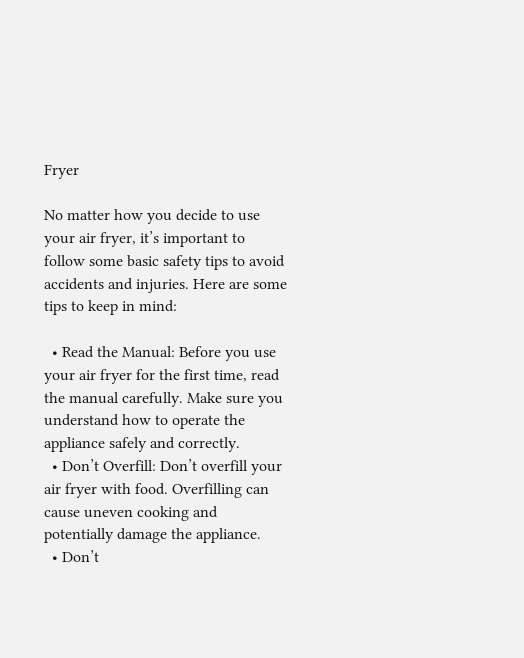Fryer

No matter how you decide to use your air fryer, it’s important to follow some basic safety tips to avoid accidents and injuries. Here are some tips to keep in mind:

  • Read the Manual: Before you use your air fryer for the first time, read the manual carefully. Make sure you understand how to operate the appliance safely and correctly.
  • Don’t Overfill: Don’t overfill your air fryer with food. Overfilling can cause uneven cooking and potentially damage the appliance.
  • Don’t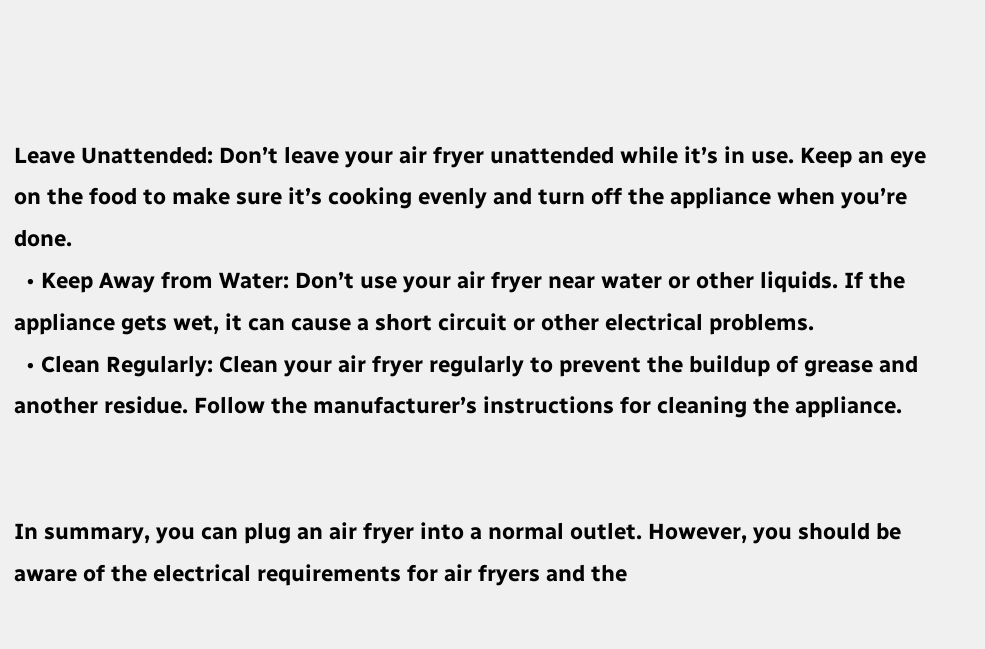Leave Unattended: Don’t leave your air fryer unattended while it’s in use. Keep an eye on the food to make sure it’s cooking evenly and turn off the appliance when you’re done.
  • Keep Away from Water: Don’t use your air fryer near water or other liquids. If the appliance gets wet, it can cause a short circuit or other electrical problems.
  • Clean Regularly: Clean your air fryer regularly to prevent the buildup of grease and another residue. Follow the manufacturer’s instructions for cleaning the appliance.


In summary, you can plug an air fryer into a normal outlet. However, you should be aware of the electrical requirements for air fryers and the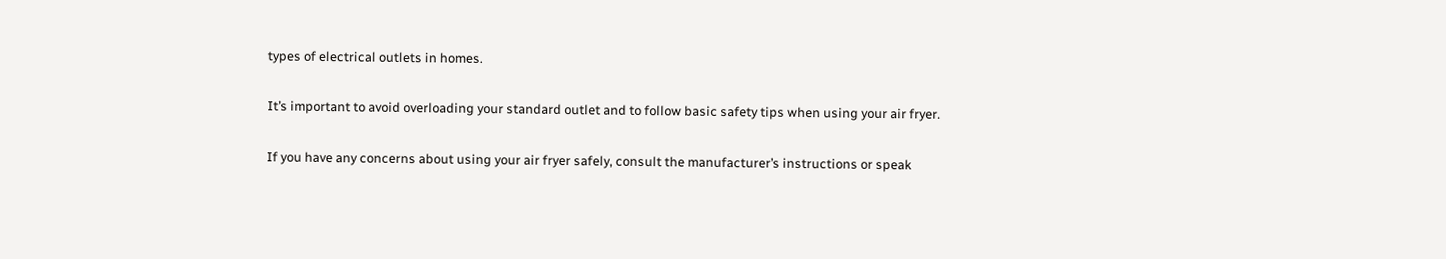types of electrical outlets in homes.

It’s important to avoid overloading your standard outlet and to follow basic safety tips when using your air fryer.

If you have any concerns about using your air fryer safely, consult the manufacturer’s instructions or speak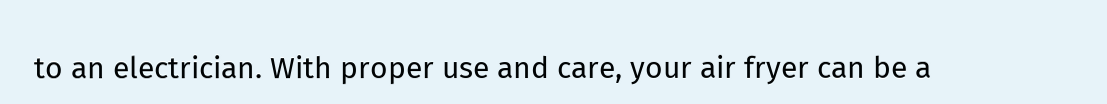to an electrician. With proper use and care, your air fryer can be a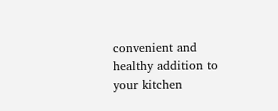convenient and healthy addition to your kitchen